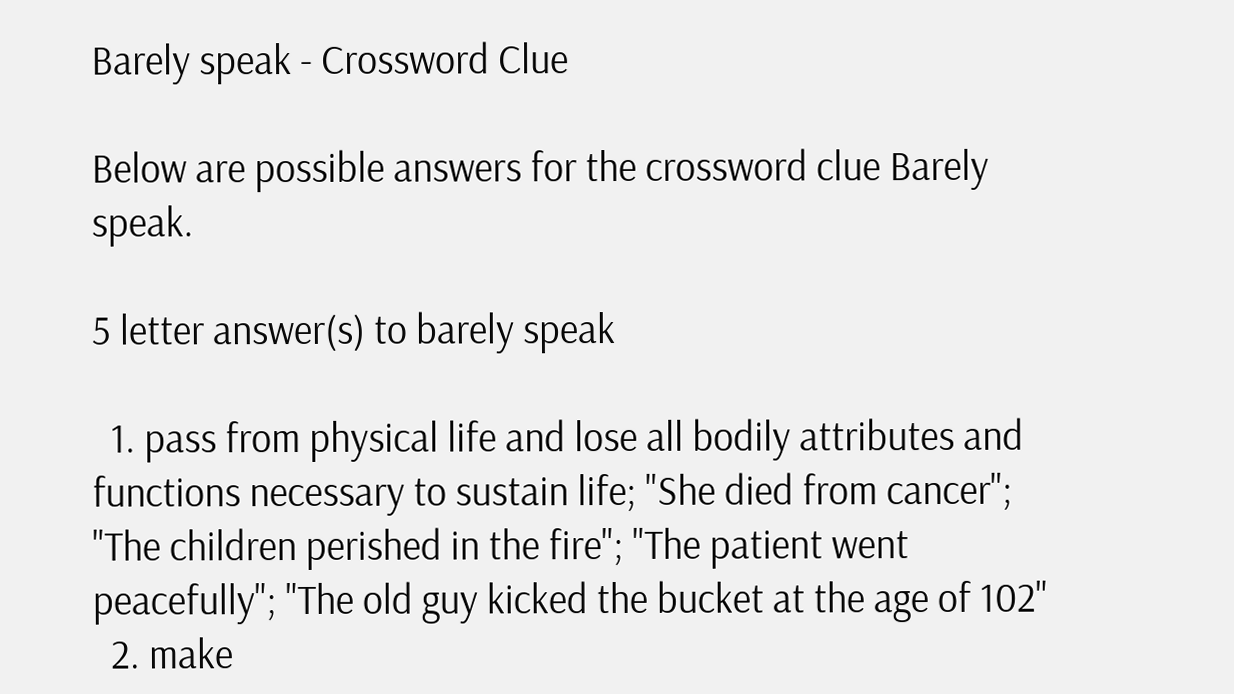Barely speak - Crossword Clue

Below are possible answers for the crossword clue Barely speak.

5 letter answer(s) to barely speak

  1. pass from physical life and lose all bodily attributes and functions necessary to sustain life; "She died from cancer"; "The children perished in the fire"; "The patient went peacefully"; "The old guy kicked the bucket at the age of 102"
  2. make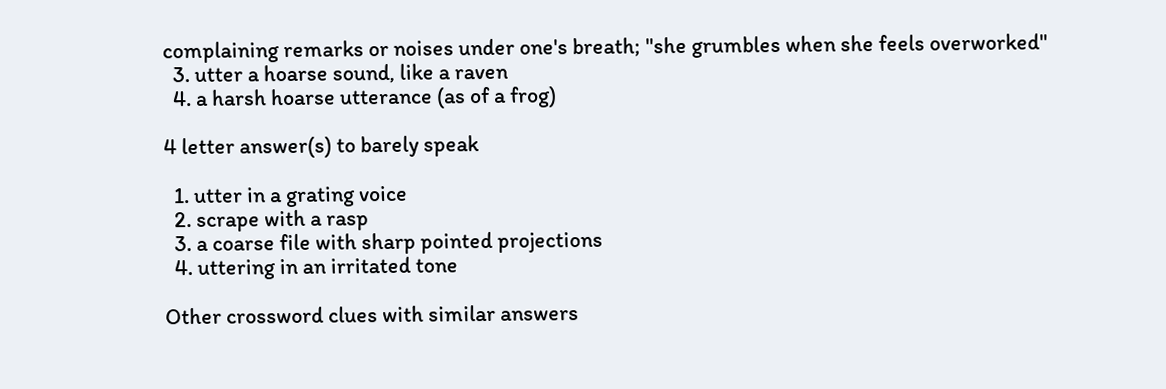complaining remarks or noises under one's breath; "she grumbles when she feels overworked"
  3. utter a hoarse sound, like a raven
  4. a harsh hoarse utterance (as of a frog)

4 letter answer(s) to barely speak

  1. utter in a grating voice
  2. scrape with a rasp
  3. a coarse file with sharp pointed projections
  4. uttering in an irritated tone

Other crossword clues with similar answers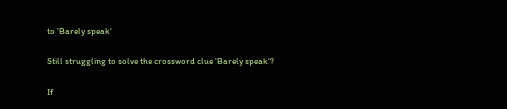to 'Barely speak'

Still struggling to solve the crossword clue 'Barely speak'?

If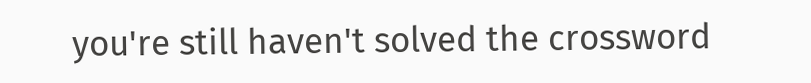you're still haven't solved the crossword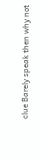clue Barely speak then why not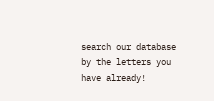search our database by the letters you have already!